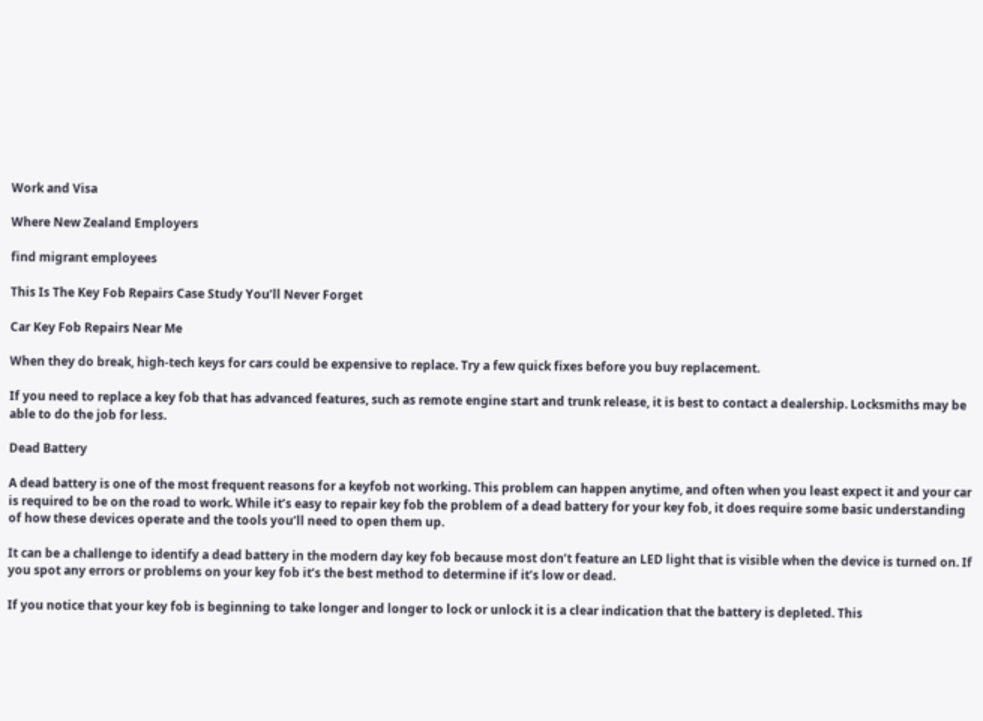Work and Visa

Where New Zealand Employers

find migrant employees

This Is The Key Fob Repairs Case Study You’ll Never Forget

Car Key Fob Repairs Near Me

When they do break, high-tech keys for cars could be expensive to replace. Try a few quick fixes before you buy replacement.

If you need to replace a key fob that has advanced features, such as remote engine start and trunk release, it is best to contact a dealership. Locksmiths may be able to do the job for less.

Dead Battery

A dead battery is one of the most frequent reasons for a keyfob not working. This problem can happen anytime, and often when you least expect it and your car is required to be on the road to work. While it’s easy to repair key fob the problem of a dead battery for your key fob, it does require some basic understanding of how these devices operate and the tools you’ll need to open them up.

It can be a challenge to identify a dead battery in the modern day key fob because most don’t feature an LED light that is visible when the device is turned on. If you spot any errors or problems on your key fob it’s the best method to determine if it’s low or dead.

If you notice that your key fob is beginning to take longer and longer to lock or unlock it is a clear indication that the battery is depleted. This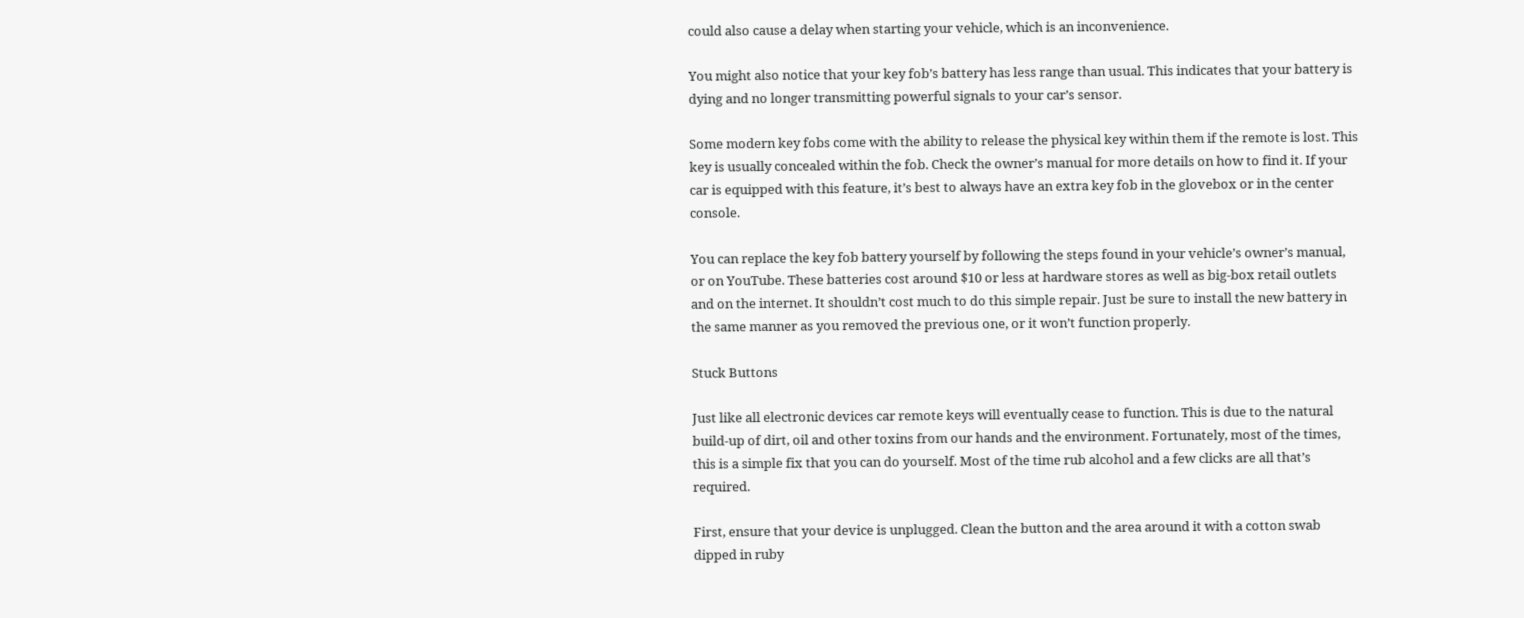could also cause a delay when starting your vehicle, which is an inconvenience.

You might also notice that your key fob’s battery has less range than usual. This indicates that your battery is dying and no longer transmitting powerful signals to your car’s sensor.

Some modern key fobs come with the ability to release the physical key within them if the remote is lost. This key is usually concealed within the fob. Check the owner’s manual for more details on how to find it. If your car is equipped with this feature, it’s best to always have an extra key fob in the glovebox or in the center console.

You can replace the key fob battery yourself by following the steps found in your vehicle’s owner’s manual, or on YouTube. These batteries cost around $10 or less at hardware stores as well as big-box retail outlets and on the internet. It shouldn’t cost much to do this simple repair. Just be sure to install the new battery in the same manner as you removed the previous one, or it won’t function properly.

Stuck Buttons

Just like all electronic devices car remote keys will eventually cease to function. This is due to the natural build-up of dirt, oil and other toxins from our hands and the environment. Fortunately, most of the times, this is a simple fix that you can do yourself. Most of the time rub alcohol and a few clicks are all that’s required.

First, ensure that your device is unplugged. Clean the button and the area around it with a cotton swab dipped in ruby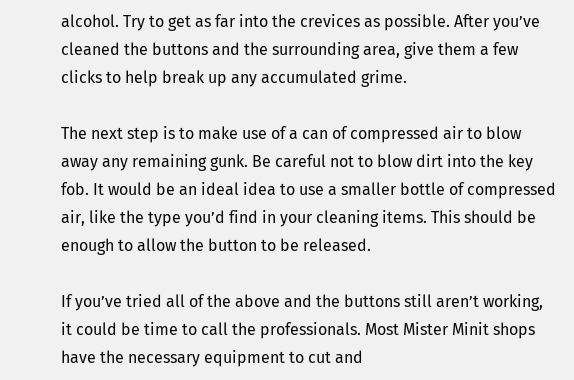alcohol. Try to get as far into the crevices as possible. After you’ve cleaned the buttons and the surrounding area, give them a few clicks to help break up any accumulated grime.

The next step is to make use of a can of compressed air to blow away any remaining gunk. Be careful not to blow dirt into the key fob. It would be an ideal idea to use a smaller bottle of compressed air, like the type you’d find in your cleaning items. This should be enough to allow the button to be released.

If you’ve tried all of the above and the buttons still aren’t working, it could be time to call the professionals. Most Mister Minit shops have the necessary equipment to cut and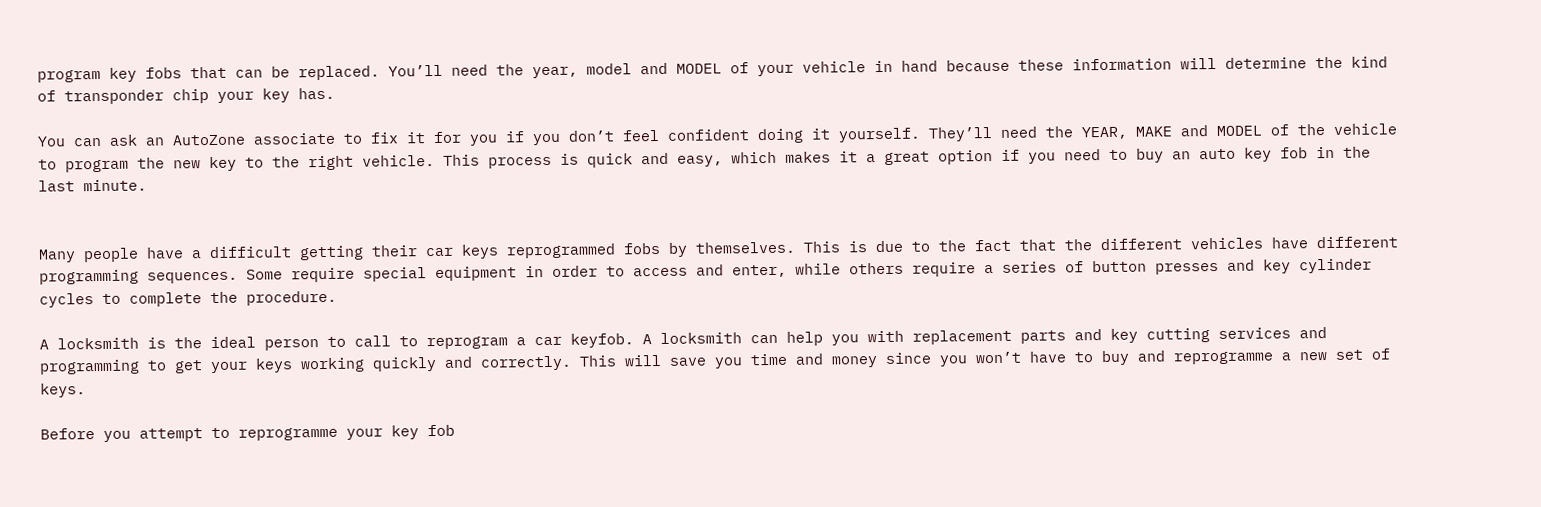program key fobs that can be replaced. You’ll need the year, model and MODEL of your vehicle in hand because these information will determine the kind of transponder chip your key has.

You can ask an AutoZone associate to fix it for you if you don’t feel confident doing it yourself. They’ll need the YEAR, MAKE and MODEL of the vehicle to program the new key to the right vehicle. This process is quick and easy, which makes it a great option if you need to buy an auto key fob in the last minute.


Many people have a difficult getting their car keys reprogrammed fobs by themselves. This is due to the fact that the different vehicles have different programming sequences. Some require special equipment in order to access and enter, while others require a series of button presses and key cylinder cycles to complete the procedure.

A locksmith is the ideal person to call to reprogram a car keyfob. A locksmith can help you with replacement parts and key cutting services and programming to get your keys working quickly and correctly. This will save you time and money since you won’t have to buy and reprogramme a new set of keys.

Before you attempt to reprogramme your key fob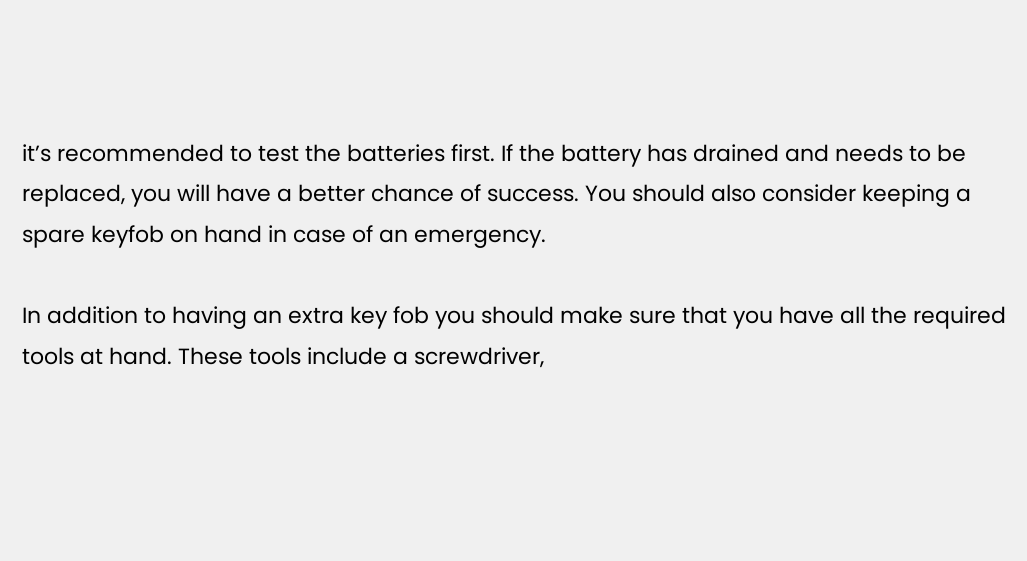it’s recommended to test the batteries first. If the battery has drained and needs to be replaced, you will have a better chance of success. You should also consider keeping a spare keyfob on hand in case of an emergency.

In addition to having an extra key fob you should make sure that you have all the required tools at hand. These tools include a screwdriver,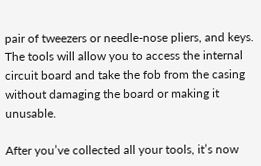pair of tweezers or needle-nose pliers, and keys. The tools will allow you to access the internal circuit board and take the fob from the casing without damaging the board or making it unusable.

After you’ve collected all your tools, it’s now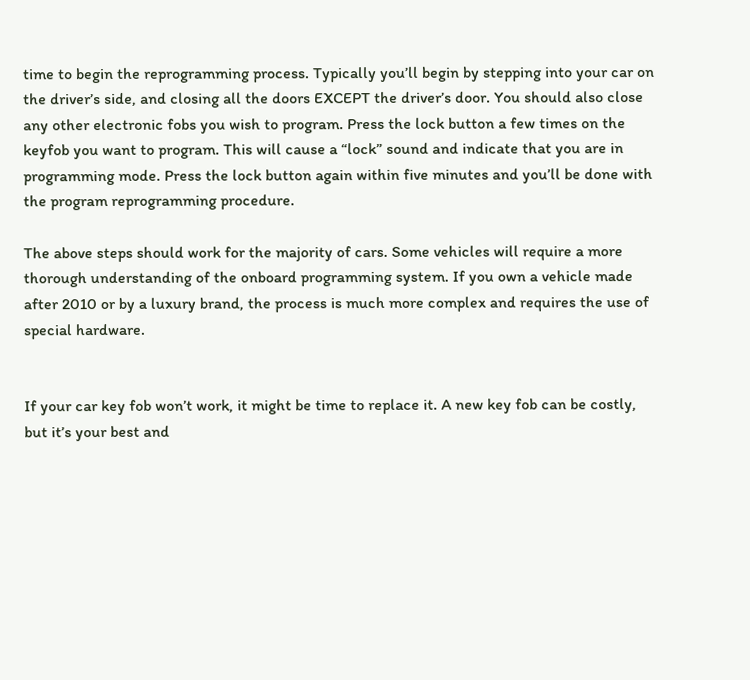time to begin the reprogramming process. Typically you’ll begin by stepping into your car on the driver’s side, and closing all the doors EXCEPT the driver’s door. You should also close any other electronic fobs you wish to program. Press the lock button a few times on the keyfob you want to program. This will cause a “lock” sound and indicate that you are in programming mode. Press the lock button again within five minutes and you’ll be done with the program reprogramming procedure.

The above steps should work for the majority of cars. Some vehicles will require a more thorough understanding of the onboard programming system. If you own a vehicle made after 2010 or by a luxury brand, the process is much more complex and requires the use of special hardware.


If your car key fob won’t work, it might be time to replace it. A new key fob can be costly, but it’s your best and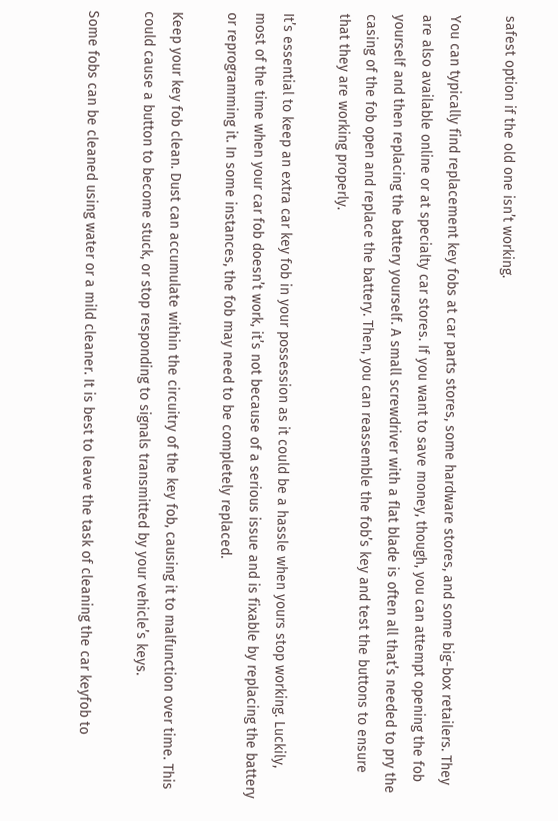safest option if the old one isn’t working.

You can typically find replacement key fobs at car parts stores, some hardware stores, and some big-box retailers. They are also available online or at specialty car stores. If you want to save money, though, you can attempt opening the fob yourself and then replacing the battery yourself. A small screwdriver with a flat blade is often all that’s needed to pry the casing of the fob open and replace the battery. Then, you can reassemble the fob’s key and test the buttons to ensure that they are working properly.

It’s essential to keep an extra car key fob in your possession as it could be a hassle when yours stop working. Luckily, most of the time when your car fob doesn’t work, it’s not because of a serious issue and is fixable by replacing the battery or reprogramming it. In some instances, the fob may need to be completely replaced.

Keep your key fob clean. Dust can accumulate within the circuitry of the key fob, causing it to malfunction over time. This could cause a button to become stuck, or stop responding to signals transmitted by your vehicle’s keys.

Some fobs can be cleaned using water or a mild cleaner. It is best to leave the task of cleaning the car keyfob to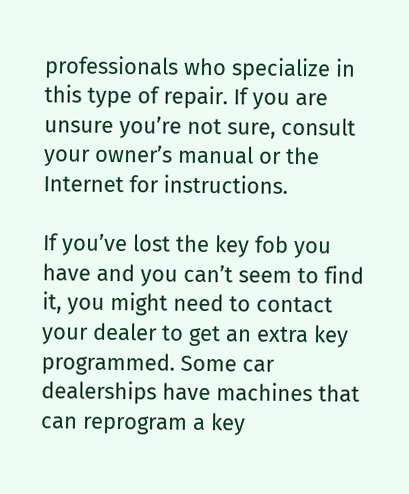professionals who specialize in this type of repair. If you are unsure you’re not sure, consult your owner’s manual or the Internet for instructions.

If you’ve lost the key fob you have and you can’t seem to find it, you might need to contact your dealer to get an extra key programmed. Some car dealerships have machines that can reprogram a key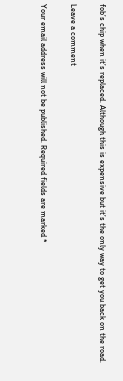fob’s chip when it’s replaced. Although this is expensive but it’s the only way to get you back on the road.

Leave a comment

Your email address will not be published. Required fields are marked *